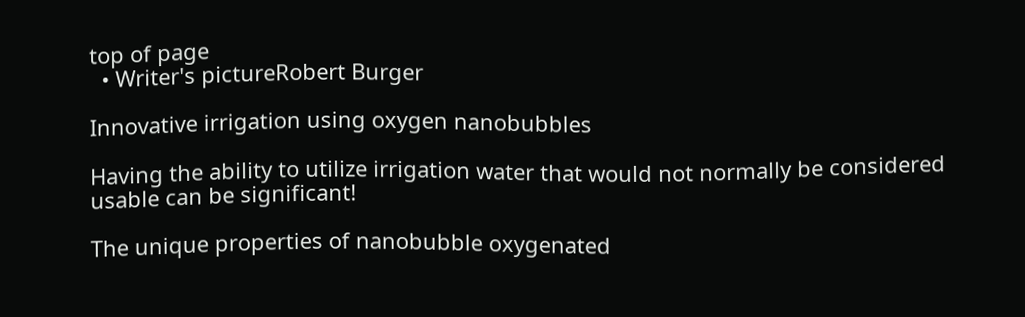top of page
  • Writer's pictureRobert Burger

Innovative irrigation using oxygen nanobubbles

Having the ability to utilize irrigation water that would not normally be considered usable can be significant!

The unique properties of nanobubble oxygenated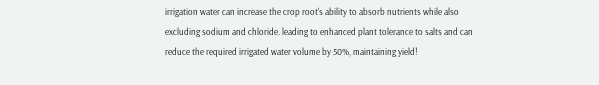irrigation water can increase the crop root's ability to absorb nutrients while also excluding sodium and chloride. leading to enhanced plant tolerance to salts and can reduce the required irrigated water volume by 50%, maintaining yield!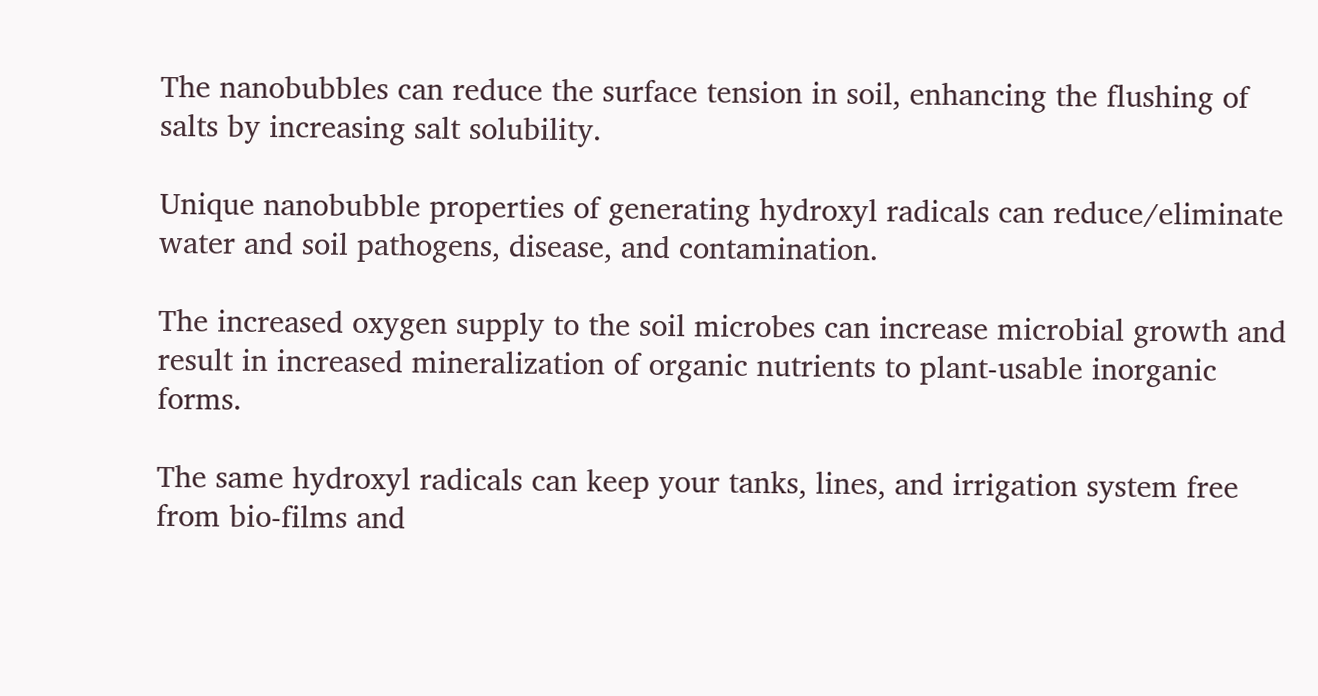The nanobubbles can reduce the surface tension in soil, enhancing the flushing of salts by increasing salt solubility.

Unique nanobubble properties of generating hydroxyl radicals can reduce/eliminate water and soil pathogens, disease, and contamination.

The increased oxygen supply to the soil microbes can increase microbial growth and result in increased mineralization of organic nutrients to plant-usable inorganic forms.

The same hydroxyl radicals can keep your tanks, lines, and irrigation system free from bio-films and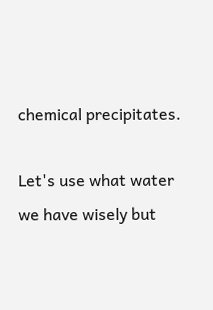chemical precipitates.

Let's use what water we have wisely but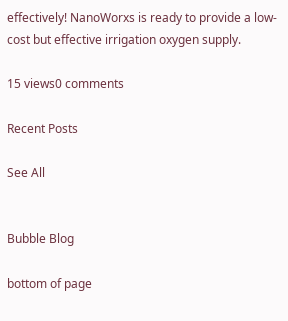effectively! NanoWorxs is ready to provide a low-cost but effective irrigation oxygen supply.

15 views0 comments

Recent Posts

See All


Bubble Blog

bottom of page